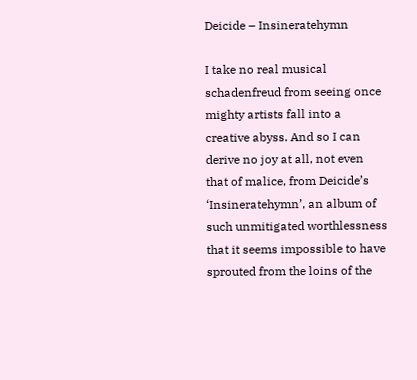Deicide – Insineratehymn

I take no real musical schadenfreud from seeing once mighty artists fall into a creative abyss. And so I can derive no joy at all, not even that of malice, from Deicide’s ‘Insineratehymn’, an album of such unmitigated worthlessness that it seems impossible to have sprouted from the loins of the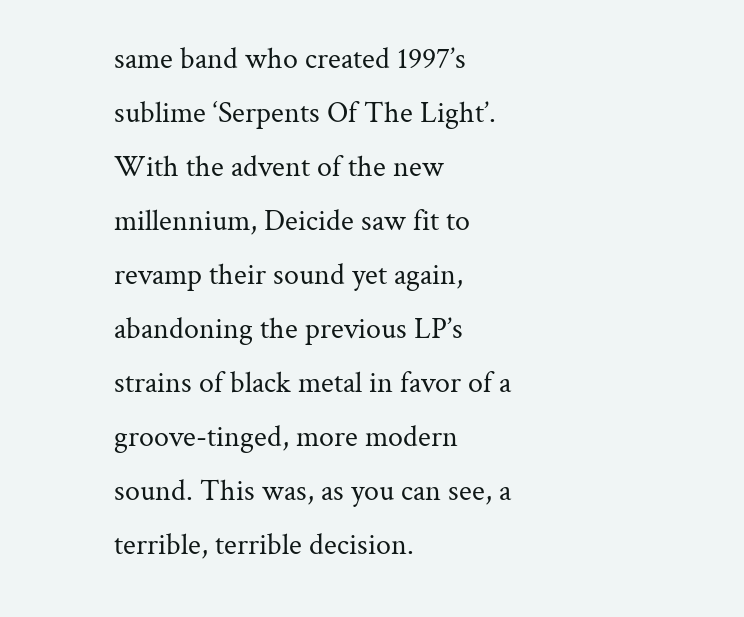same band who created 1997’s sublime ‘Serpents Of The Light’. With the advent of the new millennium, Deicide saw fit to revamp their sound yet again, abandoning the previous LP’s strains of black metal in favor of a groove-tinged, more modern sound. This was, as you can see, a terrible, terrible decision.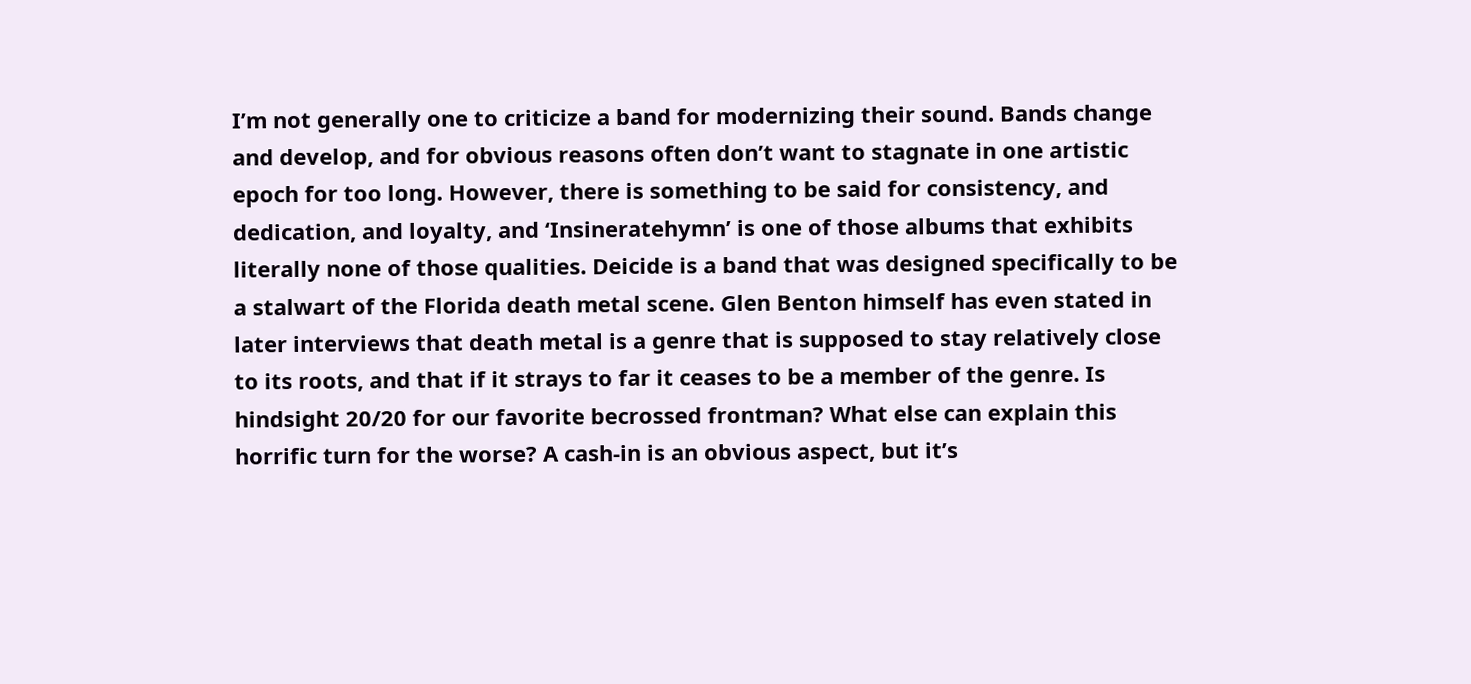I’m not generally one to criticize a band for modernizing their sound. Bands change and develop, and for obvious reasons often don’t want to stagnate in one artistic epoch for too long. However, there is something to be said for consistency, and dedication, and loyalty, and ‘Insineratehymn’ is one of those albums that exhibits literally none of those qualities. Deicide is a band that was designed specifically to be a stalwart of the Florida death metal scene. Glen Benton himself has even stated in later interviews that death metal is a genre that is supposed to stay relatively close to its roots, and that if it strays to far it ceases to be a member of the genre. Is hindsight 20/20 for our favorite becrossed frontman? What else can explain this horrific turn for the worse? A cash-in is an obvious aspect, but it’s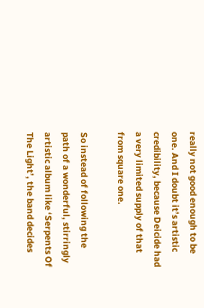really not good enough to be one. And I doubt it’s artistic credibility, because Deicide had a very limited supply of that from square one.

So instead of following the path of a wonderful, stirringly artistic album like ‘Serpents Of The Light’, the band decides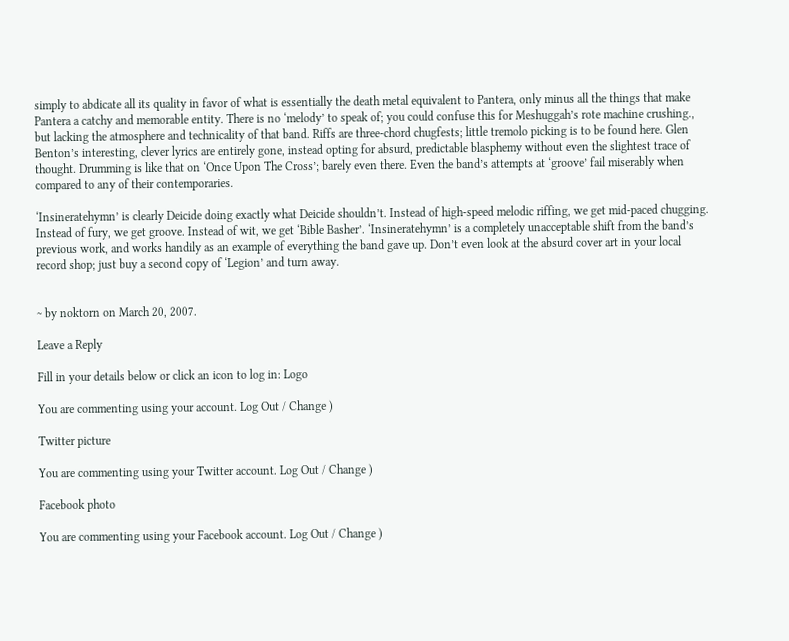simply to abdicate all its quality in favor of what is essentially the death metal equivalent to Pantera, only minus all the things that make Pantera a catchy and memorable entity. There is no ‘melody’ to speak of; you could confuse this for Meshuggah’s rote machine crushing., but lacking the atmosphere and technicality of that band. Riffs are three-chord chugfests; little tremolo picking is to be found here. Glen Benton’s interesting, clever lyrics are entirely gone, instead opting for absurd, predictable blasphemy without even the slightest trace of thought. Drumming is like that on ‘Once Upon The Cross’; barely even there. Even the band’s attempts at ‘groove’ fail miserably when compared to any of their contemporaries.

‘Insineratehymn’ is clearly Deicide doing exactly what Deicide shouldn’t. Instead of high-speed melodic riffing, we get mid-paced chugging. Instead of fury, we get groove. Instead of wit, we get ‘Bible Basher’. ‘Insineratehymn’ is a completely unacceptable shift from the band’s previous work, and works handily as an example of everything the band gave up. Don’t even look at the absurd cover art in your local record shop; just buy a second copy of ‘Legion’ and turn away.


~ by noktorn on March 20, 2007.

Leave a Reply

Fill in your details below or click an icon to log in: Logo

You are commenting using your account. Log Out / Change )

Twitter picture

You are commenting using your Twitter account. Log Out / Change )

Facebook photo

You are commenting using your Facebook account. Log Out / Change )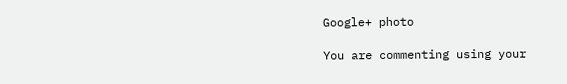Google+ photo

You are commenting using your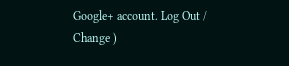Google+ account. Log Out / Change )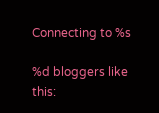Connecting to %s

%d bloggers like this: